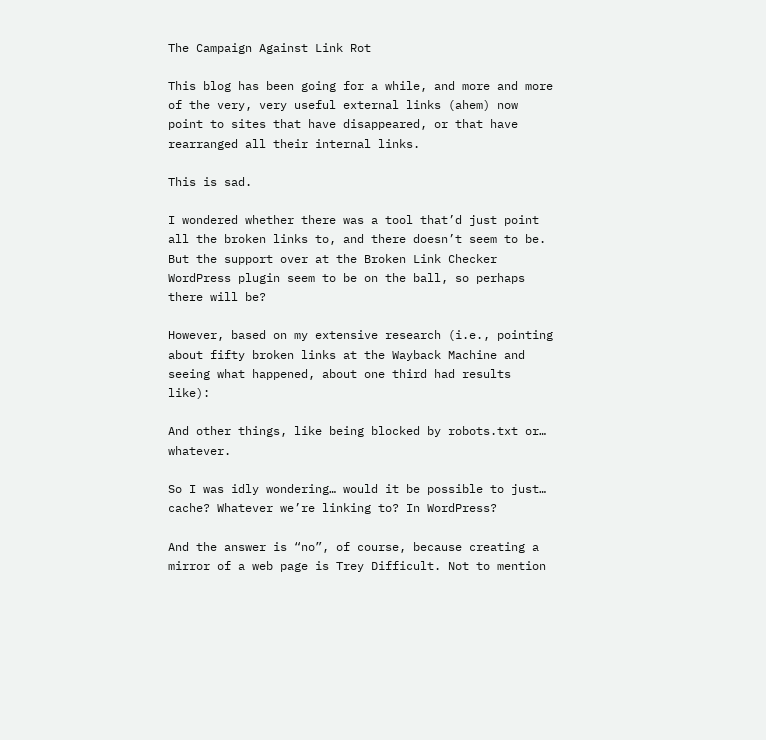The Campaign Against Link Rot

This blog has been going for a while, and more and more of the very, very useful external links (ahem) now point to sites that have disappeared, or that have rearranged all their internal links.

This is sad.

I wondered whether there was a tool that’d just point all the broken links to, and there doesn’t seem to be. But the support over at the Broken Link Checker WordPress plugin seem to be on the ball, so perhaps there will be?

However, based on my extensive research (i.e., pointing about fifty broken links at the Wayback Machine and seeing what happened, about one third had results like):

And other things, like being blocked by robots.txt or… whatever.

So I was idly wondering… would it be possible to just… cache? Whatever we’re linking to? In WordPress?

And the answer is “no”, of course, because creating a mirror of a web page is Trey Difficult. Not to mention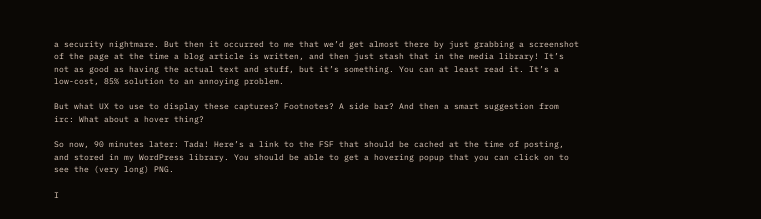a security nightmare. But then it occurred to me that we’d get almost there by just grabbing a screenshot of the page at the time a blog article is written, and then just stash that in the media library! It’s not as good as having the actual text and stuff, but it’s something. You can at least read it. It’s a low-cost, 85% solution to an annoying problem.

But what UX to use to display these captures? Footnotes? A side bar? And then a smart suggestion from irc: What about a hover thing?

So now, 90 minutes later: Tada! Here’s a link to the FSF that should be cached at the time of posting, and stored in my WordPress library. You should be able to get a hovering popup that you can click on to see the (very long) PNG.

I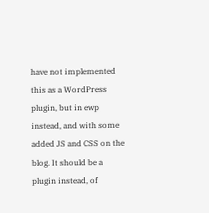have not implemented this as a WordPress plugin, but in ewp instead, and with some added JS and CSS on the blog. It should be a plugin instead, of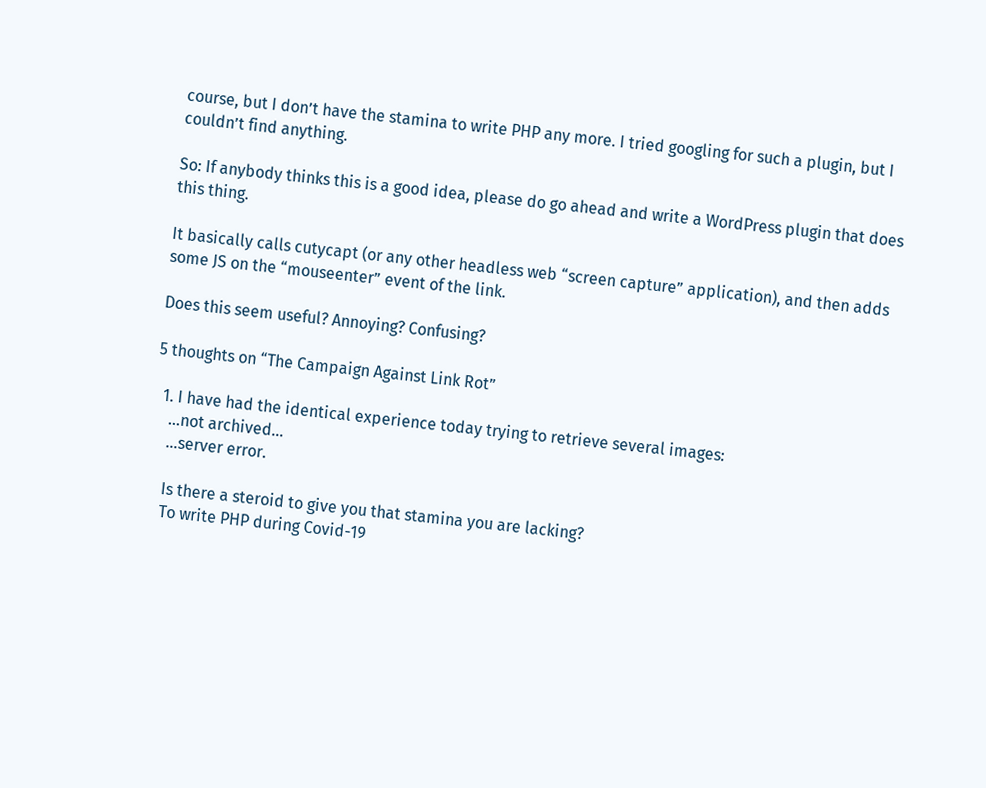course, but I don’t have the stamina to write PHP any more. I tried googling for such a plugin, but I couldn’t find anything.

So: If anybody thinks this is a good idea, please do go ahead and write a WordPress plugin that does this thing.

It basically calls cutycapt (or any other headless web “screen capture” application), and then adds some JS on the “mouseenter” event of the link.

Does this seem useful? Annoying? Confusing?

5 thoughts on “The Campaign Against Link Rot”

  1. I have had the identical experience today trying to retrieve several images:
    …not archived…
    …server error.

    Is there a steroid to give you that stamina you are lacking?
    To write PHP during Covid-19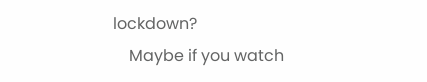lockdown?
    Maybe if you watch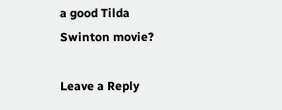a good Tilda Swinton movie?

Leave a Reply